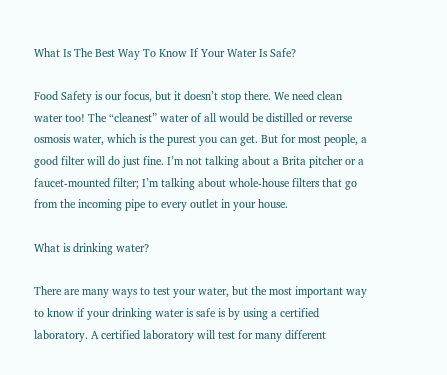What Is The Best Way To Know If Your Water Is Safe?

Food Safety is our focus, but it doesn’t stop there. We need clean water too! The “cleanest” water of all would be distilled or reverse osmosis water, which is the purest you can get. But for most people, a good filter will do just fine. I’m not talking about a Brita pitcher or a faucet-mounted filter; I’m talking about whole-house filters that go from the incoming pipe to every outlet in your house.

What is drinking water?

There are many ways to test your water, but the most important way to know if your drinking water is safe is by using a certified laboratory. A certified laboratory will test for many different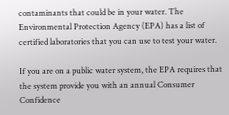contaminants that could be in your water. The Environmental Protection Agency (EPA) has a list of certified laboratories that you can use to test your water.

If you are on a public water system, the EPA requires that the system provide you with an annual Consumer Confidence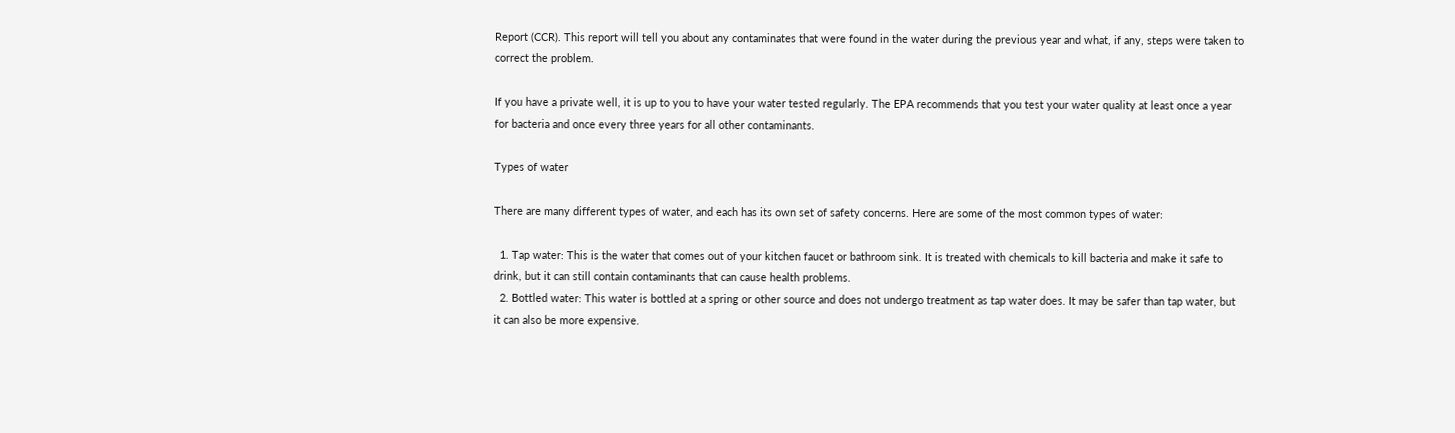Report (CCR). This report will tell you about any contaminates that were found in the water during the previous year and what, if any, steps were taken to correct the problem.

If you have a private well, it is up to you to have your water tested regularly. The EPA recommends that you test your water quality at least once a year for bacteria and once every three years for all other contaminants.

Types of water

There are many different types of water, and each has its own set of safety concerns. Here are some of the most common types of water:

  1. Tap water: This is the water that comes out of your kitchen faucet or bathroom sink. It is treated with chemicals to kill bacteria and make it safe to drink, but it can still contain contaminants that can cause health problems.
  2. Bottled water: This water is bottled at a spring or other source and does not undergo treatment as tap water does. It may be safer than tap water, but it can also be more expensive.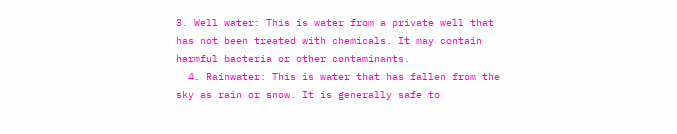3. Well water: This is water from a private well that has not been treated with chemicals. It may contain harmful bacteria or other contaminants.
  4. Rainwater: This is water that has fallen from the sky as rain or snow. It is generally safe to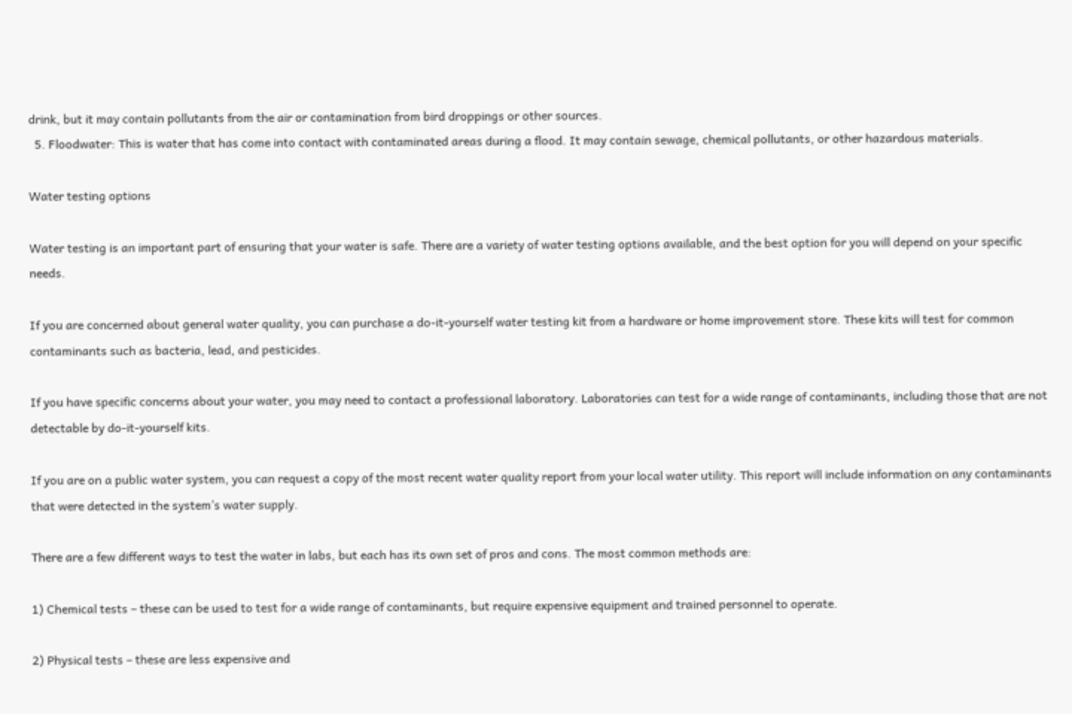drink, but it may contain pollutants from the air or contamination from bird droppings or other sources.
  5. Floodwater: This is water that has come into contact with contaminated areas during a flood. It may contain sewage, chemical pollutants, or other hazardous materials.

Water testing options

Water testing is an important part of ensuring that your water is safe. There are a variety of water testing options available, and the best option for you will depend on your specific needs.

If you are concerned about general water quality, you can purchase a do-it-yourself water testing kit from a hardware or home improvement store. These kits will test for common contaminants such as bacteria, lead, and pesticides.

If you have specific concerns about your water, you may need to contact a professional laboratory. Laboratories can test for a wide range of contaminants, including those that are not detectable by do-it-yourself kits.

If you are on a public water system, you can request a copy of the most recent water quality report from your local water utility. This report will include information on any contaminants that were detected in the system’s water supply.

There are a few different ways to test the water in labs, but each has its own set of pros and cons. The most common methods are:

1) Chemical tests – these can be used to test for a wide range of contaminants, but require expensive equipment and trained personnel to operate.

2) Physical tests – these are less expensive and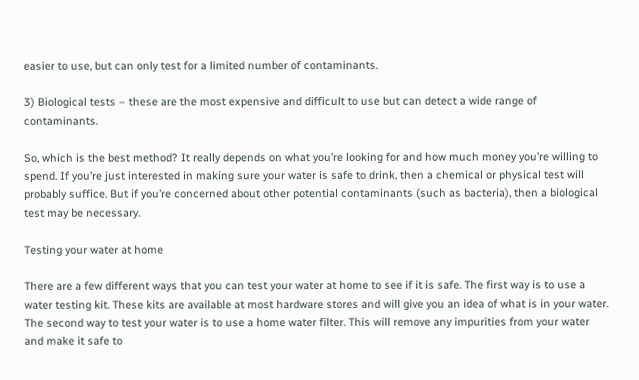easier to use, but can only test for a limited number of contaminants.

3) Biological tests – these are the most expensive and difficult to use but can detect a wide range of contaminants.

So, which is the best method? It really depends on what you’re looking for and how much money you’re willing to spend. If you’re just interested in making sure your water is safe to drink, then a chemical or physical test will probably suffice. But if you’re concerned about other potential contaminants (such as bacteria), then a biological test may be necessary.

Testing your water at home

There are a few different ways that you can test your water at home to see if it is safe. The first way is to use a water testing kit. These kits are available at most hardware stores and will give you an idea of what is in your water. The second way to test your water is to use a home water filter. This will remove any impurities from your water and make it safe to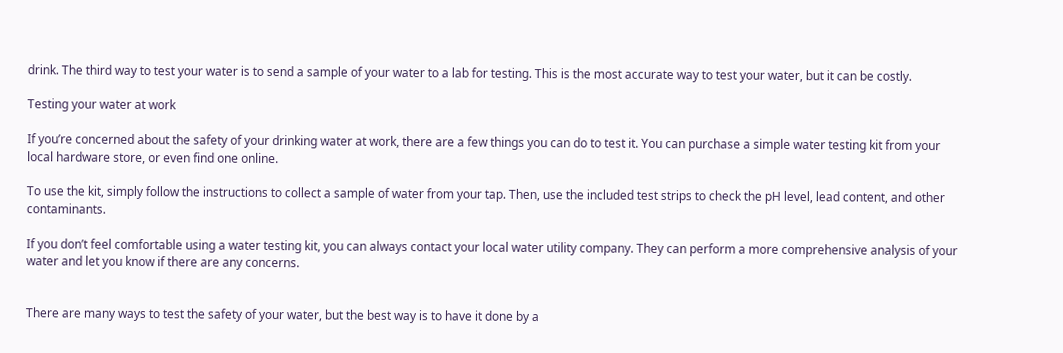drink. The third way to test your water is to send a sample of your water to a lab for testing. This is the most accurate way to test your water, but it can be costly.

Testing your water at work

If you’re concerned about the safety of your drinking water at work, there are a few things you can do to test it. You can purchase a simple water testing kit from your local hardware store, or even find one online.

To use the kit, simply follow the instructions to collect a sample of water from your tap. Then, use the included test strips to check the pH level, lead content, and other contaminants.

If you don’t feel comfortable using a water testing kit, you can always contact your local water utility company. They can perform a more comprehensive analysis of your water and let you know if there are any concerns.


There are many ways to test the safety of your water, but the best way is to have it done by a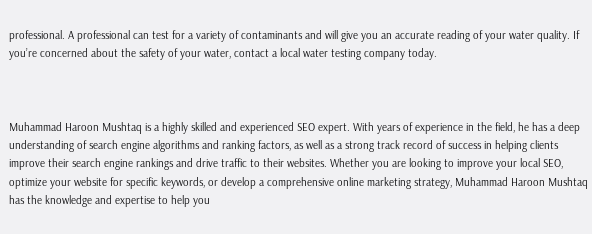professional. A professional can test for a variety of contaminants and will give you an accurate reading of your water quality. If you’re concerned about the safety of your water, contact a local water testing company today.



Muhammad Haroon Mushtaq is a highly skilled and experienced SEO expert. With years of experience in the field, he has a deep understanding of search engine algorithms and ranking factors, as well as a strong track record of success in helping clients improve their search engine rankings and drive traffic to their websites. Whether you are looking to improve your local SEO, optimize your website for specific keywords, or develop a comprehensive online marketing strategy, Muhammad Haroon Mushtaq has the knowledge and expertise to help you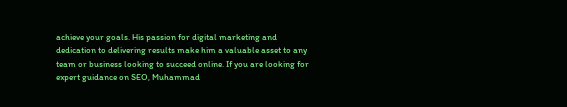achieve your goals. His passion for digital marketing and dedication to delivering results make him a valuable asset to any team or business looking to succeed online. If you are looking for expert guidance on SEO, Muhammad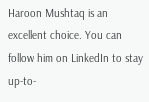Haroon Mushtaq is an excellent choice. You can follow him on LinkedIn to stay up-to-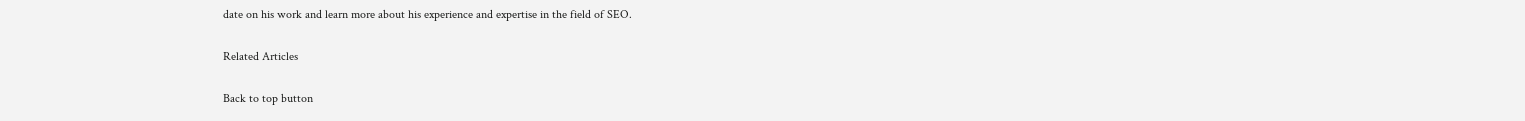date on his work and learn more about his experience and expertise in the field of SEO.

Related Articles

Back to top button